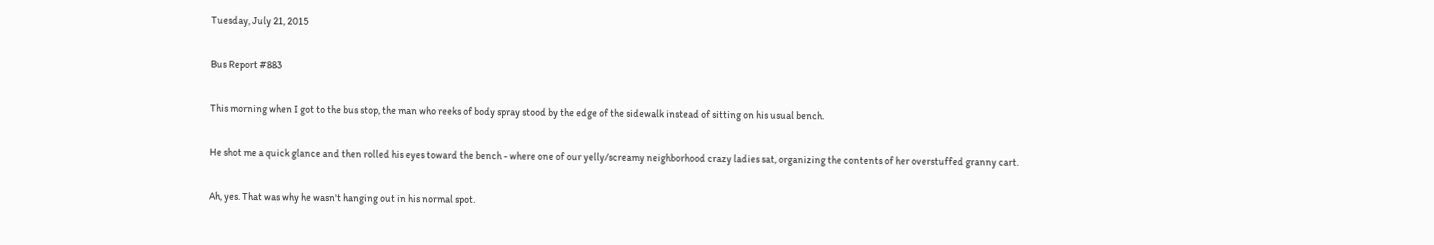Tuesday, July 21, 2015

Bus Report #883

This morning when I got to the bus stop, the man who reeks of body spray stood by the edge of the sidewalk instead of sitting on his usual bench.

He shot me a quick glance and then rolled his eyes toward the bench - where one of our yelly/screamy neighborhood crazy ladies sat, organizing the contents of her overstuffed granny cart.

Ah, yes. That was why he wasn't hanging out in his normal spot.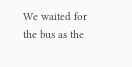We waited for the bus as the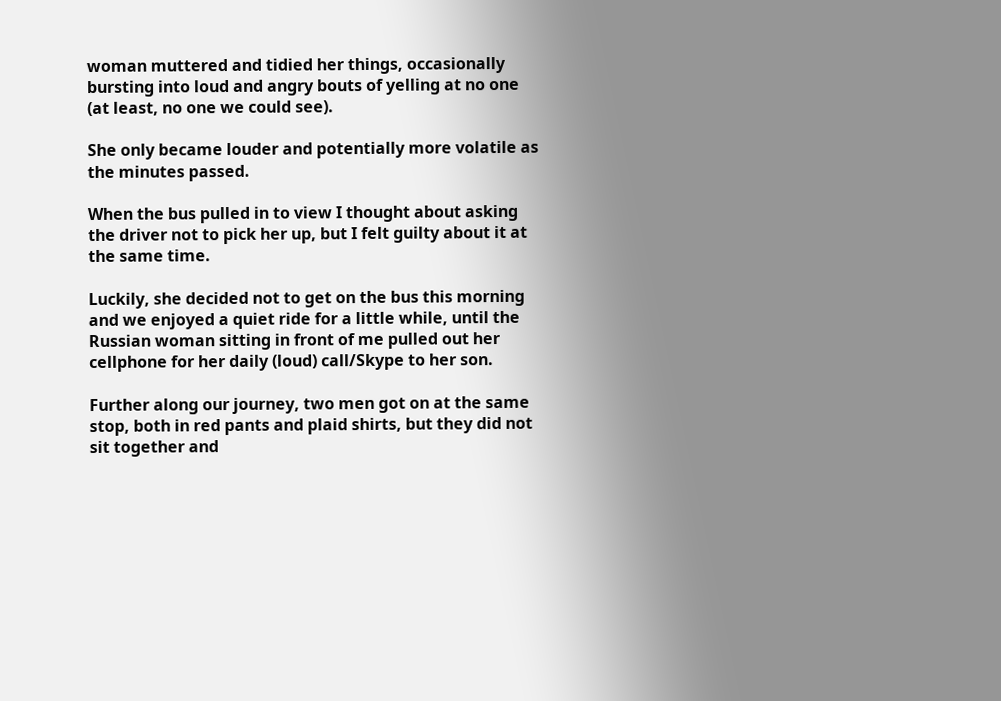woman muttered and tidied her things, occasionally bursting into loud and angry bouts of yelling at no one (at least, no one we could see).

She only became louder and potentially more volatile as the minutes passed.

When the bus pulled in to view I thought about asking the driver not to pick her up, but I felt guilty about it at the same time.

Luckily, she decided not to get on the bus this morning and we enjoyed a quiet ride for a little while, until the Russian woman sitting in front of me pulled out her cellphone for her daily (loud) call/Skype to her son.

Further along our journey, two men got on at the same stop, both in red pants and plaid shirts, but they did not sit together and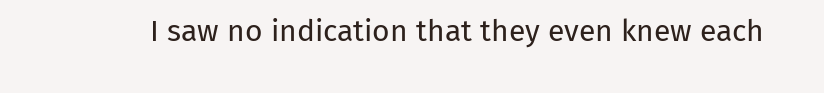I saw no indication that they even knew each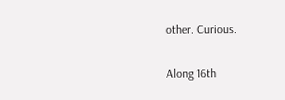other. Curious.

Along 16th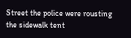Street the police were rousting the sidewalk tent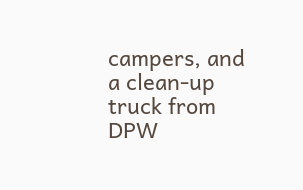campers, and a clean-up truck from DPW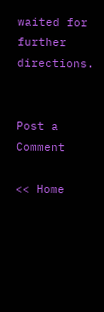waited for further directions.


Post a Comment

<< Home